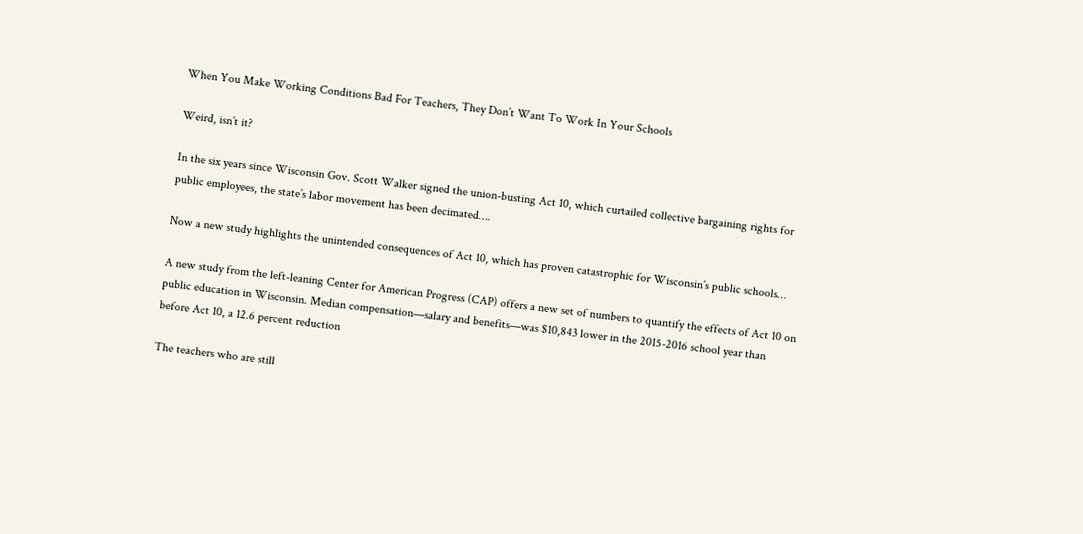When You Make Working Conditions Bad For Teachers, They Don’t Want To Work In Your Schools

Weird, isn’t it?

In the six years since Wisconsin Gov. Scott Walker signed the union-busting Act 10, which curtailed collective bargaining rights for public employees, the state’s labor movement has been decimated….

Now a new study highlights the unintended consequences of Act 10, which has proven catastrophic for Wisconsin’s public schools…

A new study from the left-leaning Center for American Progress (CAP) offers a new set of numbers to quantify the effects of Act 10 on public education in Wisconsin. Median compensation—salary and benefits—was $10,843 lower in the 2015-2016 school year than before Act 10, a 12.6 percent reduction

The teachers who are still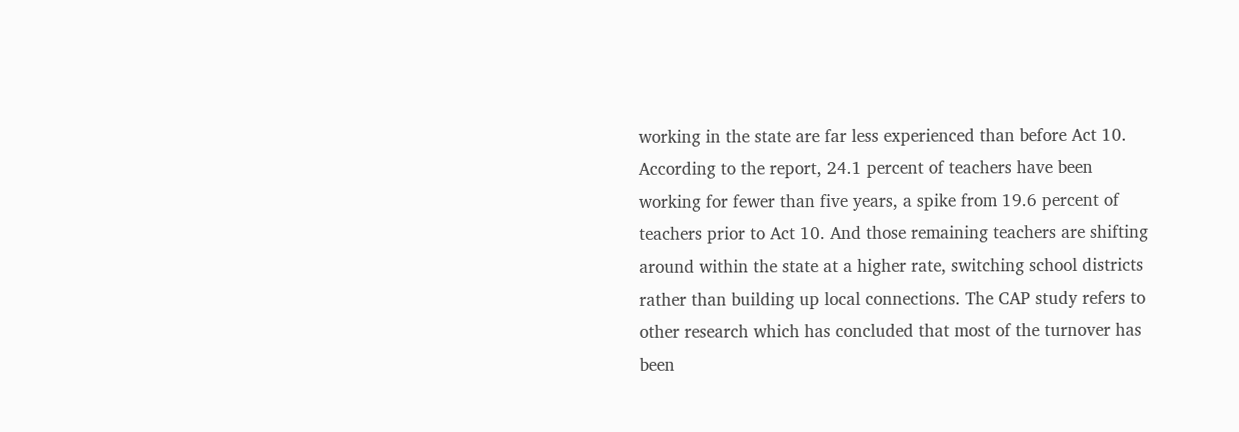working in the state are far less experienced than before Act 10. According to the report, 24.1 percent of teachers have been working for fewer than five years, a spike from 19.6 percent of teachers prior to Act 10. And those remaining teachers are shifting around within the state at a higher rate, switching school districts rather than building up local connections. The CAP study refers to other research which has concluded that most of the turnover has been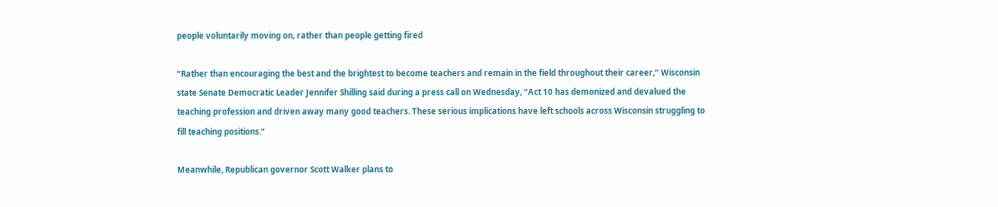people voluntarily moving on, rather than people getting fired

“Rather than encouraging the best and the brightest to become teachers and remain in the field throughout their career,” Wisconsin state Senate Democratic Leader Jennifer Shilling said during a press call on Wednesday, “Act 10 has demonized and devalued the teaching profession and driven away many good teachers. These serious implications have left schools across Wisconsin struggling to fill teaching positions.”

Meanwhile, Republican governor Scott Walker plans to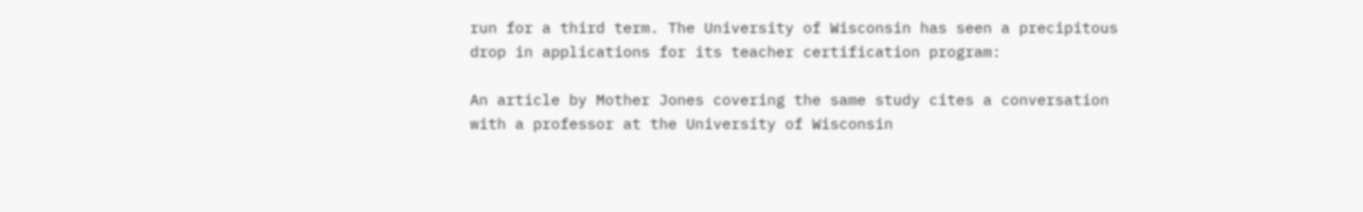run for a third term. The University of Wisconsin has seen a precipitous drop in applications for its teacher certification program:

An article by Mother Jones covering the same study cites a conversation with a professor at the University of Wisconsin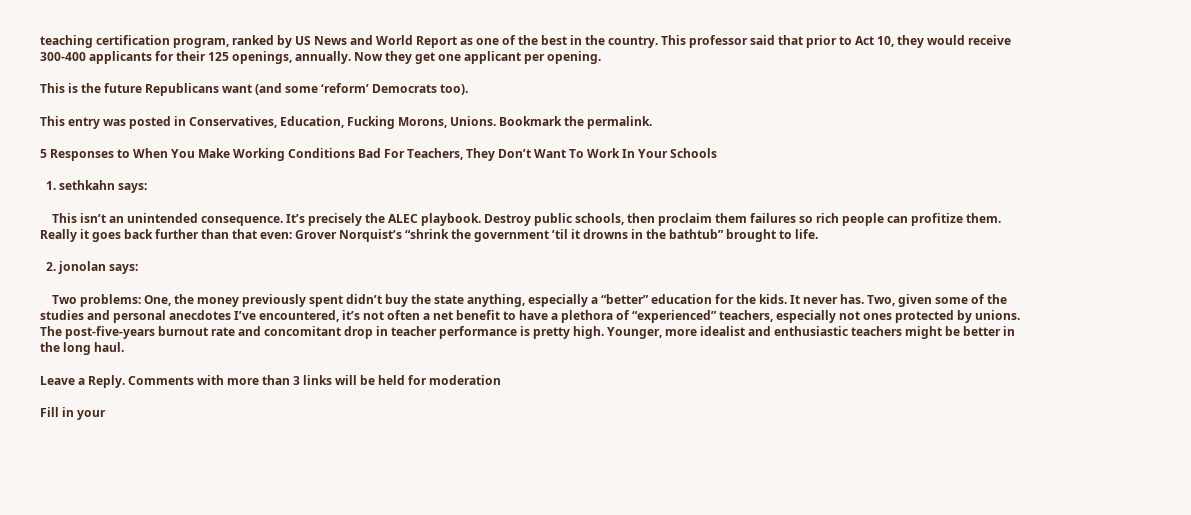teaching certification program, ranked by US News and World Report as one of the best in the country. This professor said that prior to Act 10, they would receive 300-400 applicants for their 125 openings, annually. Now they get one applicant per opening.

This is the future Republicans want (and some ‘reform’ Democrats too).

This entry was posted in Conservatives, Education, Fucking Morons, Unions. Bookmark the permalink.

5 Responses to When You Make Working Conditions Bad For Teachers, They Don’t Want To Work In Your Schools

  1. sethkahn says:

    This isn’t an unintended consequence. It’s precisely the ALEC playbook. Destroy public schools, then proclaim them failures so rich people can profitize them. Really it goes back further than that even: Grover Norquist’s “shrink the government ’til it drowns in the bathtub” brought to life.

  2. jonolan says:

    Two problems: One, the money previously spent didn’t buy the state anything, especially a “better” education for the kids. It never has. Two, given some of the studies and personal anecdotes I’ve encountered, it’s not often a net benefit to have a plethora of “experienced” teachers, especially not ones protected by unions. The post-five-years burnout rate and concomitant drop in teacher performance is pretty high. Younger, more idealist and enthusiastic teachers might be better in the long haul.

Leave a Reply. Comments with more than 3 links will be held for moderation

Fill in your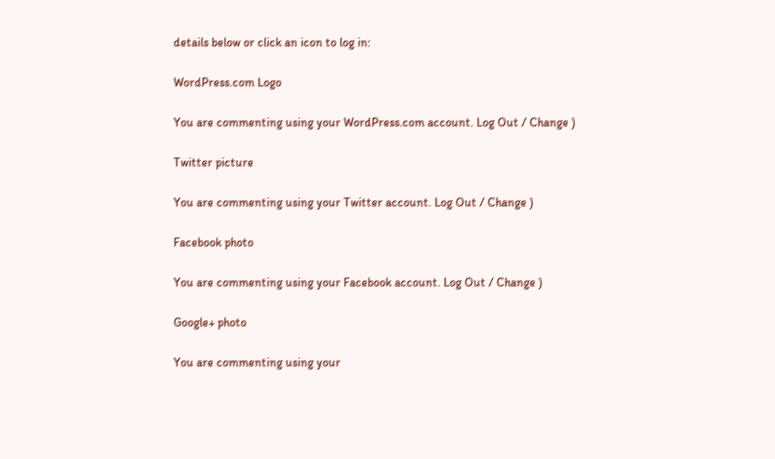details below or click an icon to log in:

WordPress.com Logo

You are commenting using your WordPress.com account. Log Out / Change )

Twitter picture

You are commenting using your Twitter account. Log Out / Change )

Facebook photo

You are commenting using your Facebook account. Log Out / Change )

Google+ photo

You are commenting using your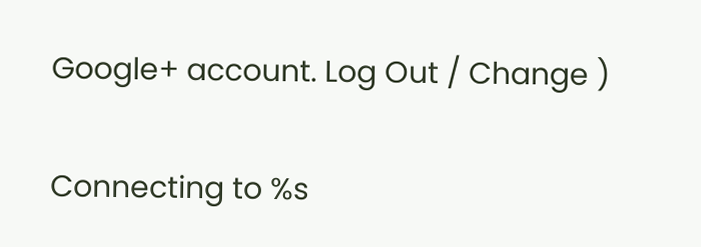Google+ account. Log Out / Change )

Connecting to %s